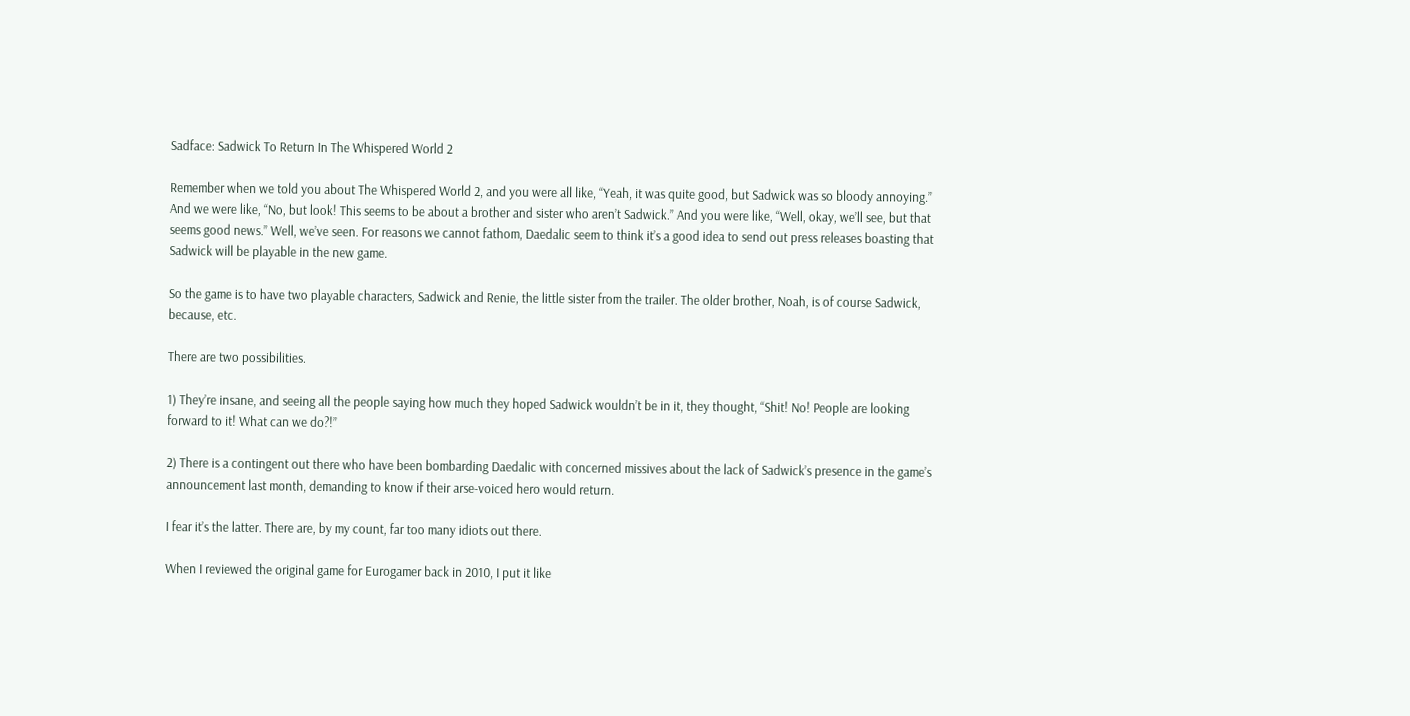Sadface: Sadwick To Return In The Whispered World 2

Remember when we told you about The Whispered World 2, and you were all like, “Yeah, it was quite good, but Sadwick was so bloody annoying.” And we were like, “No, but look! This seems to be about a brother and sister who aren’t Sadwick.” And you were like, “Well, okay, we’ll see, but that seems good news.” Well, we’ve seen. For reasons we cannot fathom, Daedalic seem to think it’s a good idea to send out press releases boasting that Sadwick will be playable in the new game.

So the game is to have two playable characters, Sadwick and Renie, the little sister from the trailer. The older brother, Noah, is of course Sadwick, because, etc.

There are two possibilities.

1) They’re insane, and seeing all the people saying how much they hoped Sadwick wouldn’t be in it, they thought, “Shit! No! People are looking forward to it! What can we do?!”

2) There is a contingent out there who have been bombarding Daedalic with concerned missives about the lack of Sadwick’s presence in the game’s announcement last month, demanding to know if their arse-voiced hero would return.

I fear it’s the latter. There are, by my count, far too many idiots out there.

When I reviewed the original game for Eurogamer back in 2010, I put it like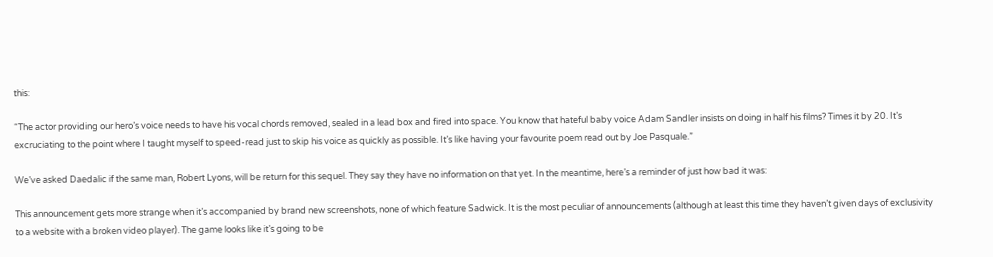this:

“The actor providing our hero’s voice needs to have his vocal chords removed, sealed in a lead box and fired into space. You know that hateful baby voice Adam Sandler insists on doing in half his films? Times it by 20. It’s excruciating to the point where I taught myself to speed-read just to skip his voice as quickly as possible. It’s like having your favourite poem read out by Joe Pasquale.”

We’ve asked Daedalic if the same man, Robert Lyons, will be return for this sequel. They say they have no information on that yet. In the meantime, here’s a reminder of just how bad it was:

This announcement gets more strange when it’s accompanied by brand new screenshots, none of which feature Sadwick. It is the most peculiar of announcements (although at least this time they haven’t given days of exclusivity to a website with a broken video player). The game looks like it’s going to be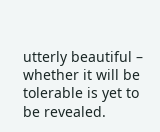utterly beautiful – whether it will be tolerable is yet to be revealed.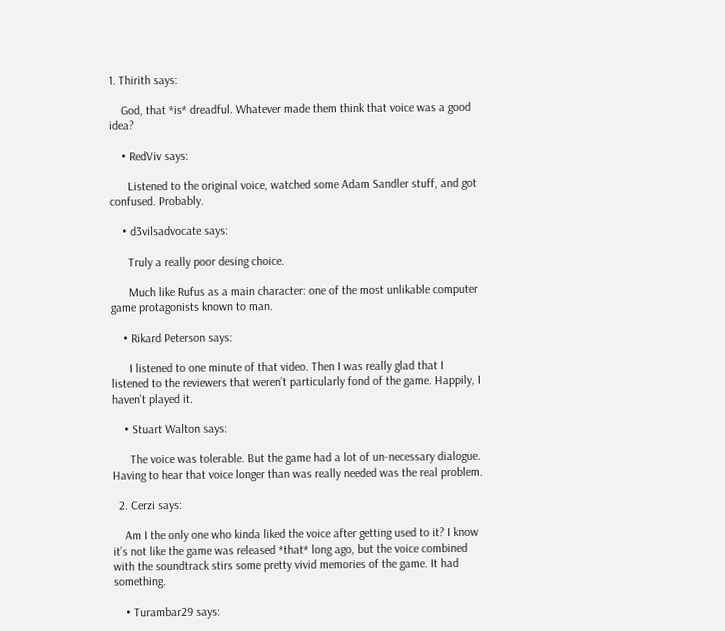1. Thirith says:

    God, that *is* dreadful. Whatever made them think that voice was a good idea?

    • RedViv says:

      Listened to the original voice, watched some Adam Sandler stuff, and got confused. Probably.

    • d3vilsadvocate says:

      Truly a really poor desing choice.

      Much like Rufus as a main character: one of the most unlikable computer game protagonists known to man.

    • Rikard Peterson says:

      I listened to one minute of that video. Then I was really glad that I listened to the reviewers that weren’t particularly fond of the game. Happily, I haven’t played it.

    • Stuart Walton says:

      The voice was tolerable. But the game had a lot of un-necessary dialogue. Having to hear that voice longer than was really needed was the real problem.

  2. Cerzi says:

    Am I the only one who kinda liked the voice after getting used to it? I know it’s not like the game was released *that* long ago, but the voice combined with the soundtrack stirs some pretty vivid memories of the game. It had something.

    • Turambar29 says: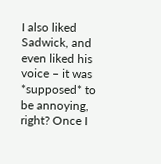I also liked Sadwick, and even liked his voice – it was *supposed* to be annoying, right? Once I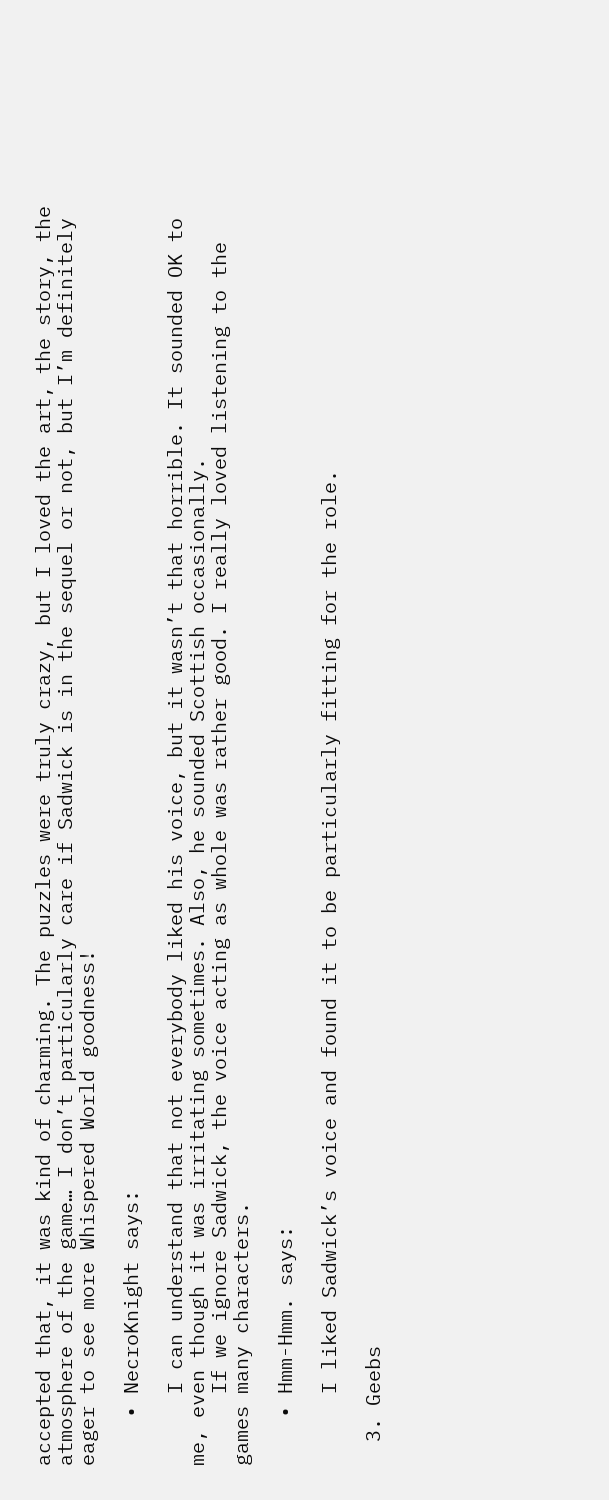accepted that, it was kind of charming. The puzzles were truly crazy, but I loved the art, the story, the atmosphere of the game… I don’t particularly care if Sadwick is in the sequel or not, but I’m definitely eager to see more Whispered World goodness!

    • NecroKnight says:

      I can understand that not everybody liked his voice, but it wasn’t that horrible. It sounded OK to me, even though it was irritating sometimes. Also, he sounded Scottish occasionally.
      If we ignore Sadwick, the voice acting as whole was rather good. I really loved listening to the games many characters.

    • Hmm-Hmm. says:

      I liked Sadwick’s voice and found it to be particularly fitting for the role.

  3. Geebs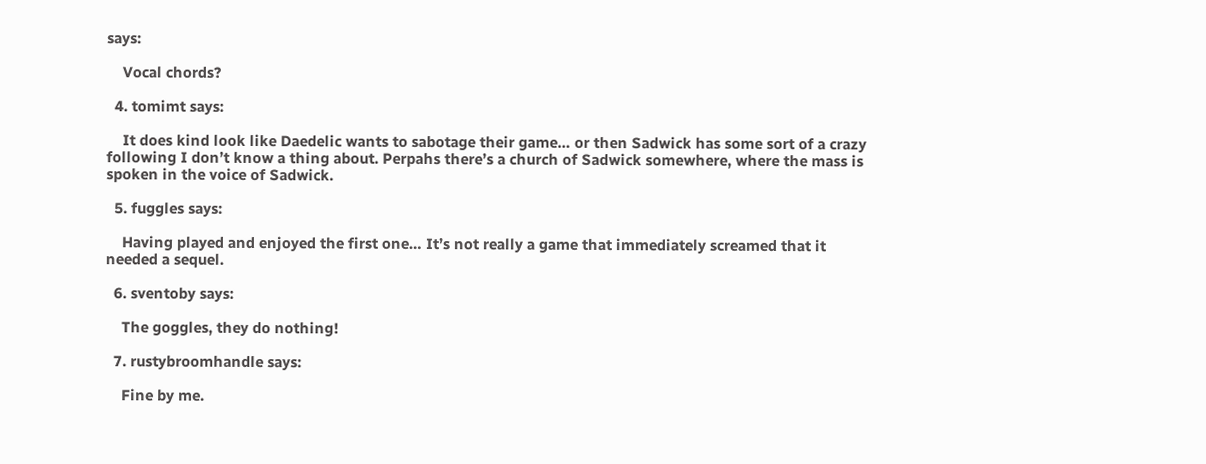says:

    Vocal chords?

  4. tomimt says:

    It does kind look like Daedelic wants to sabotage their game… or then Sadwick has some sort of a crazy following I don’t know a thing about. Perpahs there’s a church of Sadwick somewhere, where the mass is spoken in the voice of Sadwick.

  5. fuggles says:

    Having played and enjoyed the first one… It’s not really a game that immediately screamed that it needed a sequel.

  6. sventoby says:

    The goggles, they do nothing!

  7. rustybroomhandle says:

    Fine by me.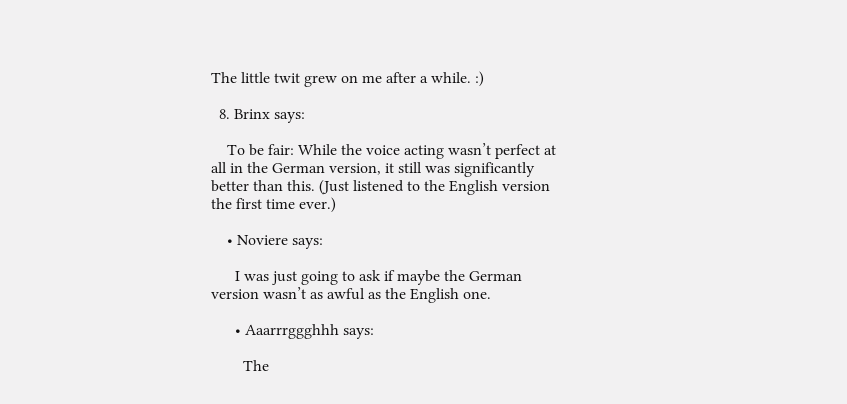The little twit grew on me after a while. :)

  8. Brinx says:

    To be fair: While the voice acting wasn’t perfect at all in the German version, it still was significantly better than this. (Just listened to the English version the first time ever.)

    • Noviere says:

      I was just going to ask if maybe the German version wasn’t as awful as the English one.

      • Aaarrrggghhh says:

        The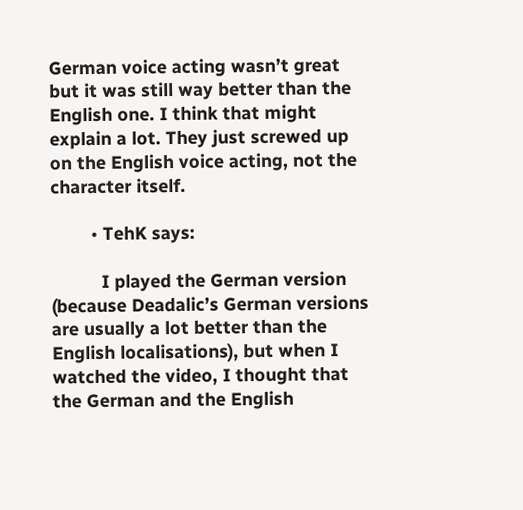German voice acting wasn’t great but it was still way better than the English one. I think that might explain a lot. They just screwed up on the English voice acting, not the character itself.

        • TehK says:

          I played the German version (because Deadalic’s German versions are usually a lot better than the English localisations), but when I watched the video, I thought that the German and the English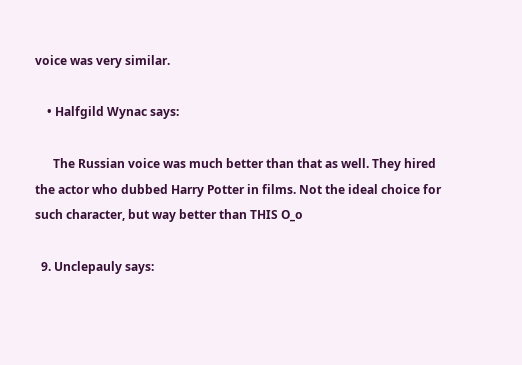voice was very similar.

    • Halfgild Wynac says:

      The Russian voice was much better than that as well. They hired the actor who dubbed Harry Potter in films. Not the ideal choice for such character, but way better than THIS O_o

  9. Unclepauly says: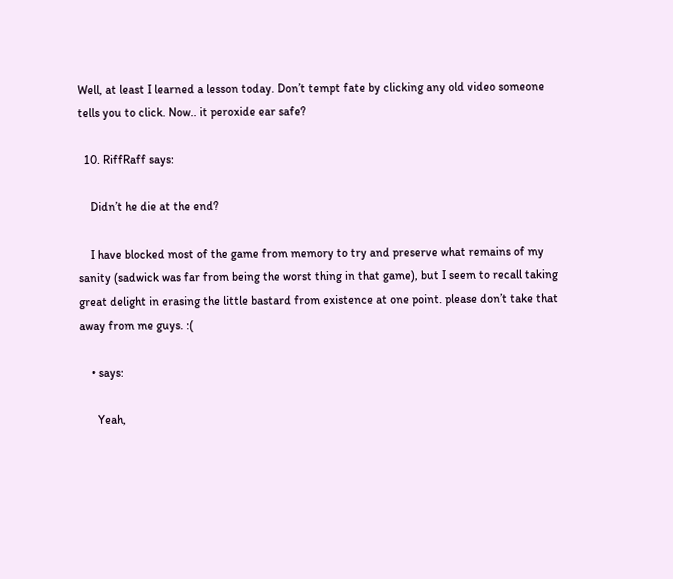Well, at least I learned a lesson today. Don’t tempt fate by clicking any old video someone tells you to click. Now.. it peroxide ear safe?

  10. RiffRaff says:

    Didn’t he die at the end?

    I have blocked most of the game from memory to try and preserve what remains of my sanity (sadwick was far from being the worst thing in that game), but I seem to recall taking great delight in erasing the little bastard from existence at one point. please don’t take that away from me guys. :(

    • says:

      Yeah,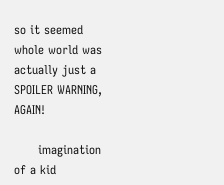so it seemed whole world was actually just a SPOILER WARNING, AGAIN!

      imagination of a kid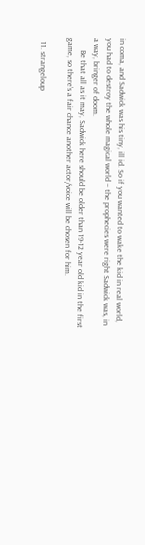in coma, and Sadwick was his tiny, ill id. So if you wanted to wake the kid in real world, you had to destroy the whole magical world – the prophecies were right Sadwick was, in a way, bringer of doom.
      Be that all as it may, Sadwick here should be older than 19-12 year old kid in the first game, so there’s a fair chance another actor/voice will be chosen for him.

  11. strangeloup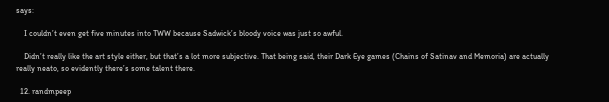says:

    I couldn’t even get five minutes into TWW because Sadwick’s bloody voice was just so awful.

    Didn’t really like the art style either, but that’s a lot more subjective. That being said, their Dark Eye games (Chains of Satinav and Memoria) are actually really neato, so evidently there’s some talent there.

  12. randmpeep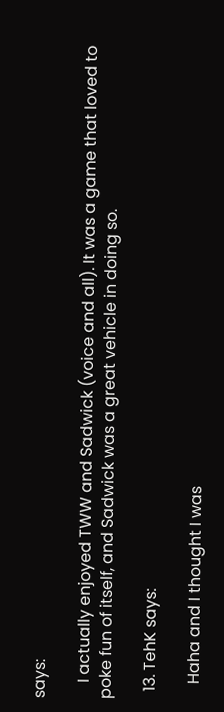says:

    I actually enjoyed TWW and Sadwick (voice and all). It was a game that loved to poke fun of itself, and Sadwick was a great vehicle in doing so.

  13. TehK says:

    Haha and I thought I was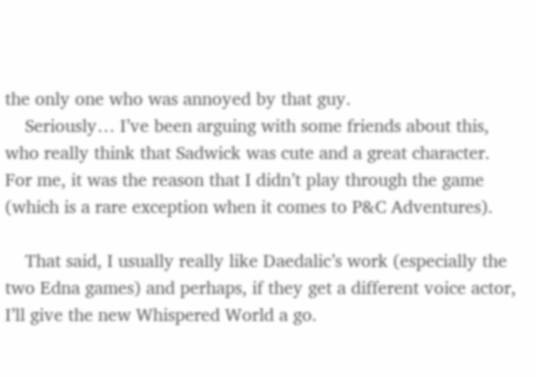the only one who was annoyed by that guy.
    Seriously… I’ve been arguing with some friends about this, who really think that Sadwick was cute and a great character. For me, it was the reason that I didn’t play through the game (which is a rare exception when it comes to P&C Adventures).

    That said, I usually really like Daedalic’s work (especially the two Edna games) and perhaps, if they get a different voice actor, I’ll give the new Whispered World a go.